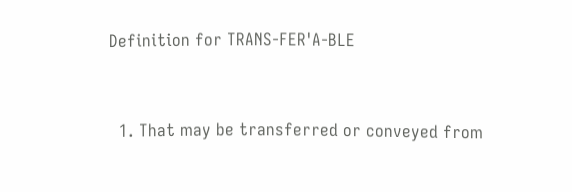Definition for TRANS-FER'A-BLE


  1. That may be transferred or conveyed from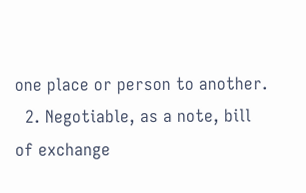one place or person to another.
  2. Negotiable, as a note, bill of exchange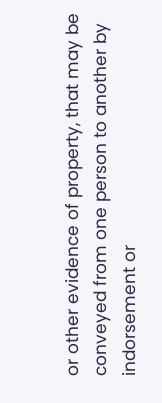or other evidence of property, that may be conveyed from one person to another by indorsement or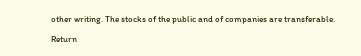other writing. The stocks of the public and of companies are transferable.

Return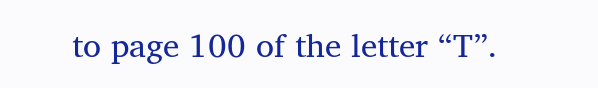to page 100 of the letter “T”.